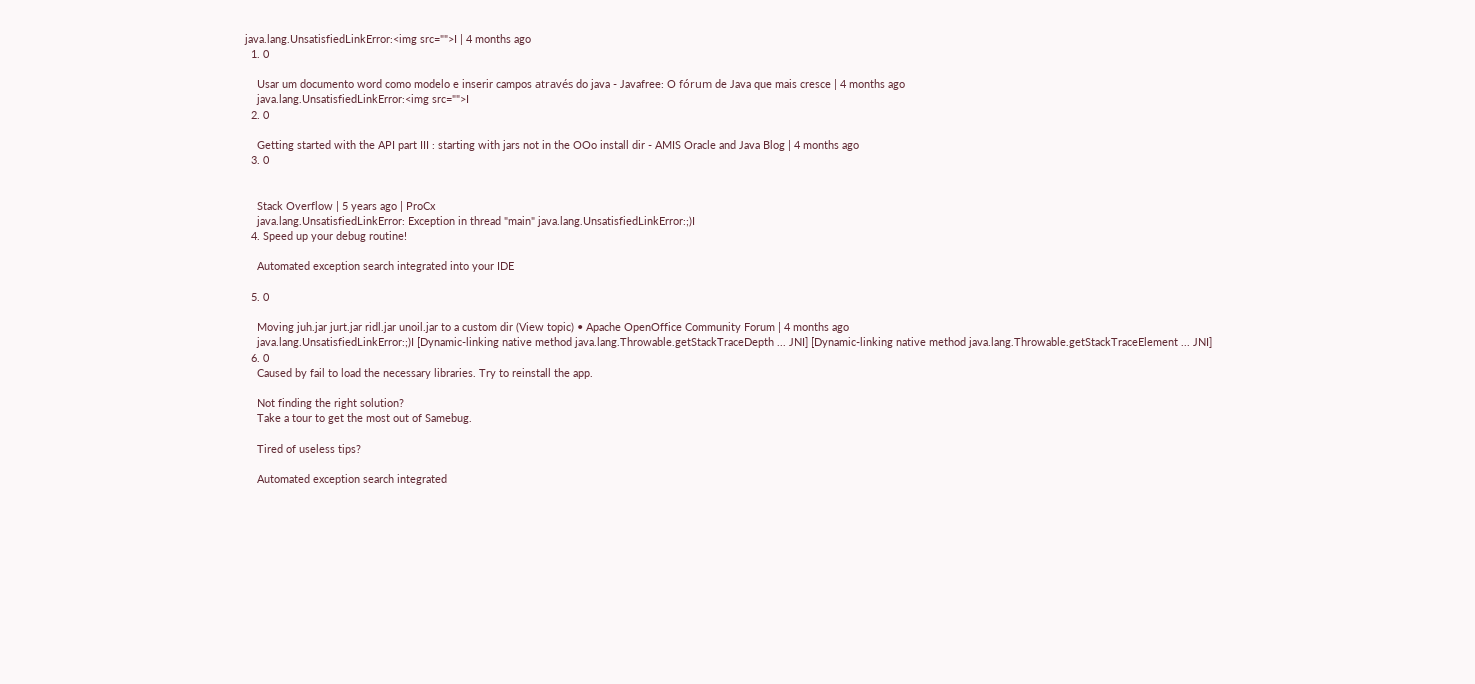java.lang.UnsatisfiedLinkError:<img src="">I | 4 months ago
  1. 0

    Usar um documento word como modelo e inserir campos através do java - Javafree: O fórum de Java que mais cresce | 4 months ago
    java.lang.UnsatisfiedLinkError:<img src="">I
  2. 0

    Getting started with the API part III : starting with jars not in the OOo install dir - AMIS Oracle and Java Blog | 4 months ago
  3. 0


    Stack Overflow | 5 years ago | ProCx
    java.lang.UnsatisfiedLinkError: Exception in thread "main" java.lang.UnsatisfiedLinkError:;)I
  4. Speed up your debug routine!

    Automated exception search integrated into your IDE

  5. 0

    Moving juh.jar jurt.jar ridl.jar unoil.jar to a custom dir (View topic) • Apache OpenOffice Community Forum | 4 months ago
    java.lang.UnsatisfiedLinkError:;)I [Dynamic-linking native method java.lang.Throwable.getStackTraceDepth ... JNI] [Dynamic-linking native method java.lang.Throwable.getStackTraceElement ... JNI]
  6. 0
    Caused by fail to load the necessary libraries. Try to reinstall the app.

    Not finding the right solution?
    Take a tour to get the most out of Samebug.

    Tired of useless tips?

    Automated exception search integrated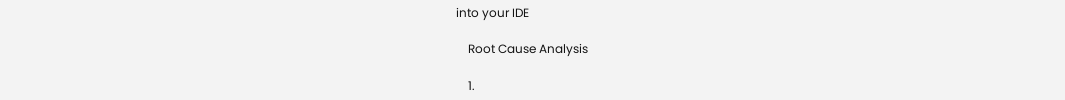into your IDE

    Root Cause Analysis

    1.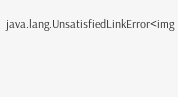java.lang.UnsatisfiedLinkError<img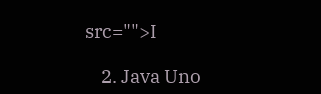src="">I

    2. Java Uno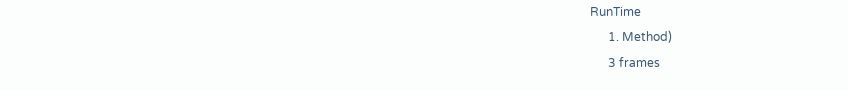RunTime
      1. Method)
      3 frames